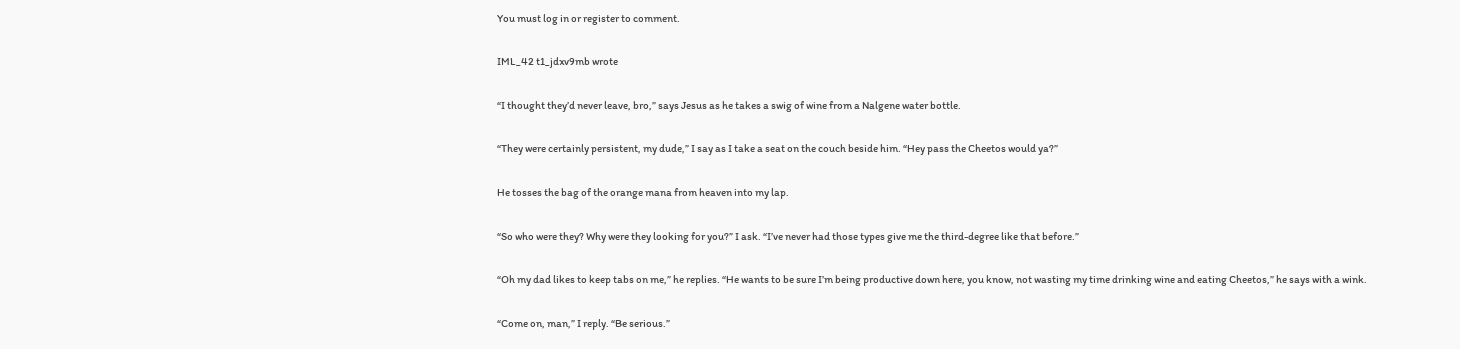You must log in or register to comment.

IML_42 t1_jdxv9mb wrote

“I thought they’d never leave, bro,” says Jesus as he takes a swig of wine from a Nalgene water bottle.

“They were certainly persistent, my dude,” I say as I take a seat on the couch beside him. “Hey pass the Cheetos would ya?”

He tosses the bag of the orange mana from heaven into my lap.

“So who were they? Why were they looking for you?” I ask. “I’ve never had those types give me the third-degree like that before.”

“Oh my dad likes to keep tabs on me,” he replies. “He wants to be sure I’m being productive down here, you know, not wasting my time drinking wine and eating Cheetos,” he says with a wink.

“Come on, man,” I reply. “Be serious.”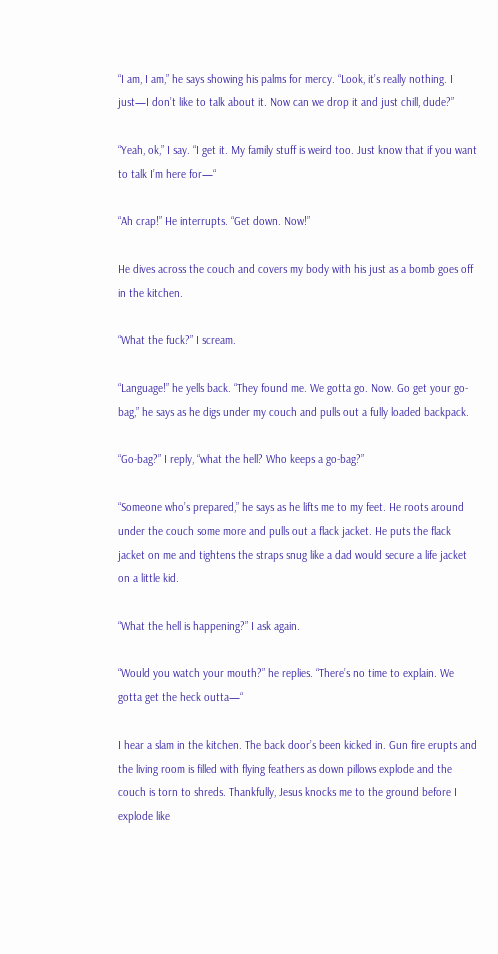“I am, I am,” he says showing his palms for mercy. “Look, it’s really nothing. I just—I don’t like to talk about it. Now can we drop it and just chill, dude?”

“Yeah, ok,” I say. “I get it. My family stuff is weird too. Just know that if you want to talk I’m here for—“

“Ah crap!” He interrupts. “Get down. Now!”

He dives across the couch and covers my body with his just as a bomb goes off in the kitchen.

“What the fuck?” I scream.

“Language!” he yells back. “They found me. We gotta go. Now. Go get your go-bag,” he says as he digs under my couch and pulls out a fully loaded backpack.

“Go-bag?” I reply, “what the hell? Who keeps a go-bag?”

“Someone who’s prepared,” he says as he lifts me to my feet. He roots around under the couch some more and pulls out a flack jacket. He puts the flack jacket on me and tightens the straps snug like a dad would secure a life jacket on a little kid.

“What the hell is happening?” I ask again.

“Would you watch your mouth?” he replies. “There’s no time to explain. We gotta get the heck outta—“

I hear a slam in the kitchen. The back door’s been kicked in. Gun fire erupts and the living room is filled with flying feathers as down pillows explode and the couch is torn to shreds. Thankfully, Jesus knocks me to the ground before I explode like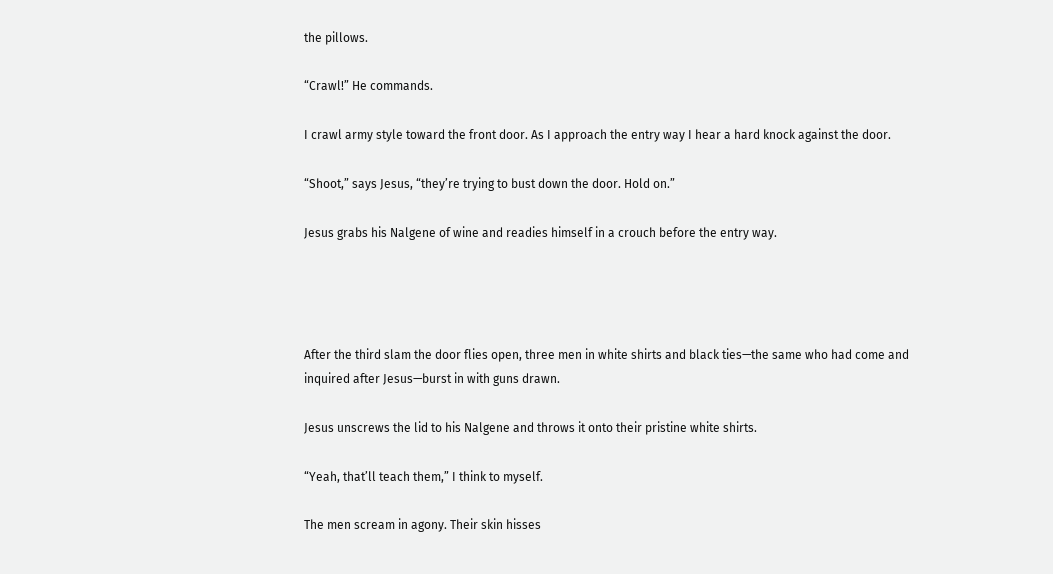the pillows.

“Crawl!” He commands.

I crawl army style toward the front door. As I approach the entry way I hear a hard knock against the door.

“Shoot,” says Jesus, “they’re trying to bust down the door. Hold on.”

Jesus grabs his Nalgene of wine and readies himself in a crouch before the entry way.




After the third slam the door flies open, three men in white shirts and black ties—the same who had come and inquired after Jesus—burst in with guns drawn.

Jesus unscrews the lid to his Nalgene and throws it onto their pristine white shirts.

“Yeah, that’ll teach them,” I think to myself.

The men scream in agony. Their skin hisses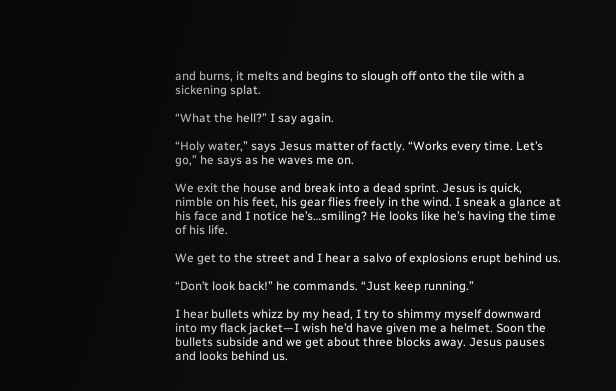and burns, it melts and begins to slough off onto the tile with a sickening splat.

“What the hell?” I say again.

“Holy water,” says Jesus matter of factly. “Works every time. Let’s go,” he says as he waves me on.

We exit the house and break into a dead sprint. Jesus is quick, nimble on his feet, his gear flies freely in the wind. I sneak a glance at his face and I notice he’s…smiling? He looks like he’s having the time of his life.

We get to the street and I hear a salvo of explosions erupt behind us.

“Don’t look back!” he commands. “Just keep running.”

I hear bullets whizz by my head, I try to shimmy myself downward into my flack jacket—I wish he’d have given me a helmet. Soon the bullets subside and we get about three blocks away. Jesus pauses and looks behind us.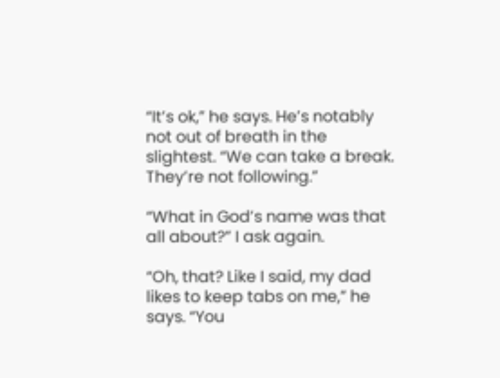“It’s ok,” he says. He’s notably not out of breath in the slightest. “We can take a break. They’re not following.”

“What in God’s name was that all about?” I ask again.

“Oh, that? Like I said, my dad likes to keep tabs on me,” he says. “You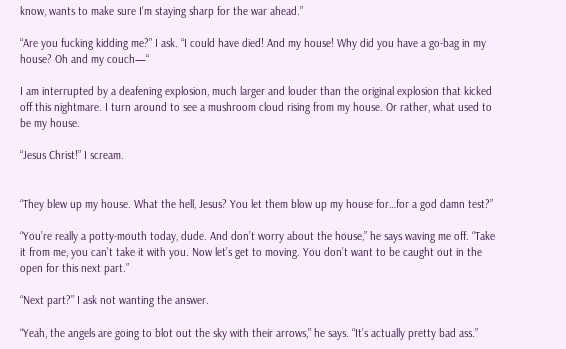know, wants to make sure I’m staying sharp for the war ahead.”

“Are you fucking kidding me?” I ask. “I could have died! And my house! Why did you have a go-bag in my house? Oh and my couch—“

I am interrupted by a deafening explosion, much larger and louder than the original explosion that kicked off this nightmare. I turn around to see a mushroom cloud rising from my house. Or rather, what used to be my house.

“Jesus Christ!” I scream.


“They blew up my house. What the hell, Jesus? You let them blow up my house for…for a god damn test?”

“You’re really a potty-mouth today, dude. And don’t worry about the house,” he says waving me off. “Take it from me, you can’t take it with you. Now let’s get to moving. You don’t want to be caught out in the open for this next part.”

“Next part?” I ask not wanting the answer.

“Yeah, the angels are going to blot out the sky with their arrows,” he says. “It’s actually pretty bad ass.”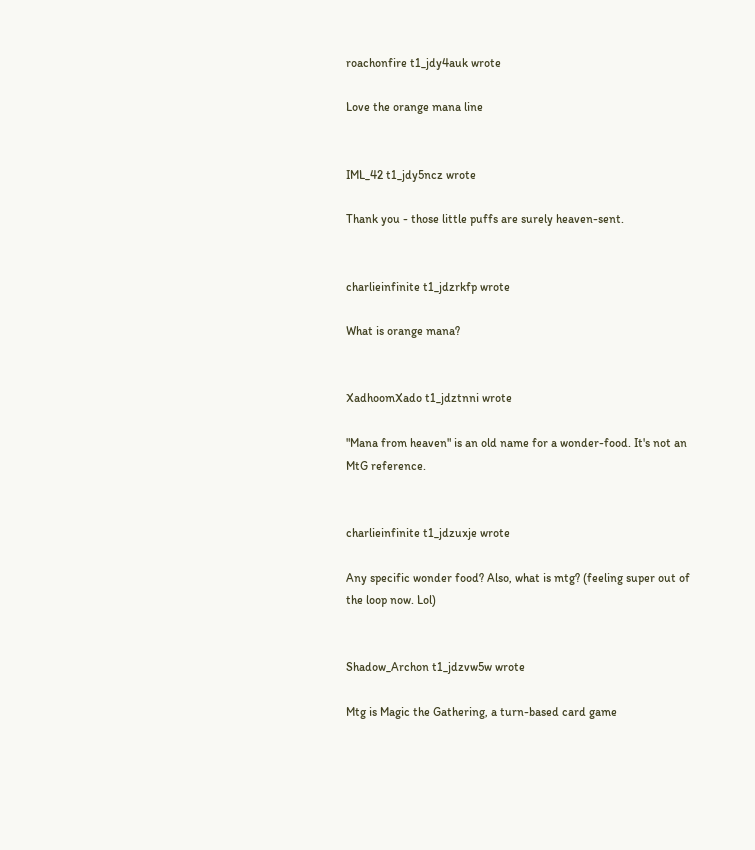roachonfire t1_jdy4auk wrote

Love the orange mana line


IML_42 t1_jdy5ncz wrote

Thank you - those little puffs are surely heaven-sent.


charlieinfinite t1_jdzrkfp wrote

What is orange mana?


XadhoomXado t1_jdztnni wrote

"Mana from heaven" is an old name for a wonder-food. It's not an MtG reference.


charlieinfinite t1_jdzuxje wrote

Any specific wonder food? Also, what is mtg? (feeling super out of the loop now. Lol)


Shadow_Archon t1_jdzvw5w wrote

Mtg is Magic the Gathering, a turn-based card game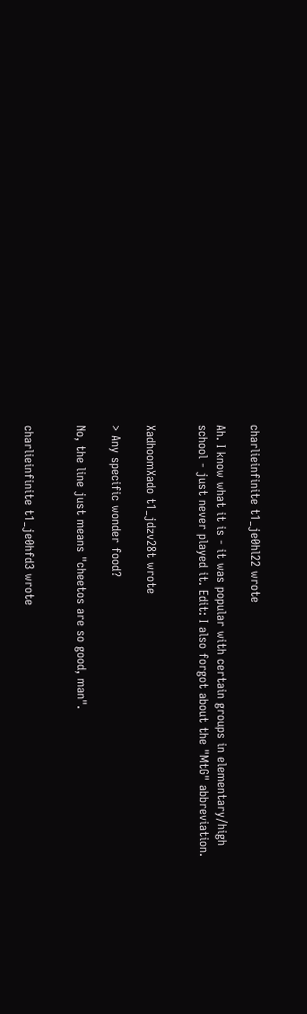charlieinfinite t1_je0hl22 wrote

Ah. I know what it is - it was popular with certain groups in elementary/high school - just never played it. Edit: I also forgot about the "MtG" abbreviation.


XadhoomXado t1_jdzv28t wrote

> Any specific wonder food?

No, the line just means "cheetos are so good, man".


charlieinfinite t1_je0hfd3 wrote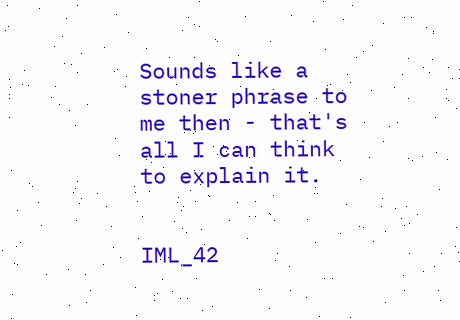Sounds like a stoner phrase to me then - that's all I can think to explain it.


IML_42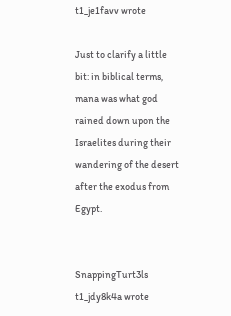t1_je1favv wrote

Just to clarify a little bit: in biblical terms, mana was what god rained down upon the Israelites during their wandering of the desert after the exodus from Egypt.


SnappingTurt3ls t1_jdy8k4a wrote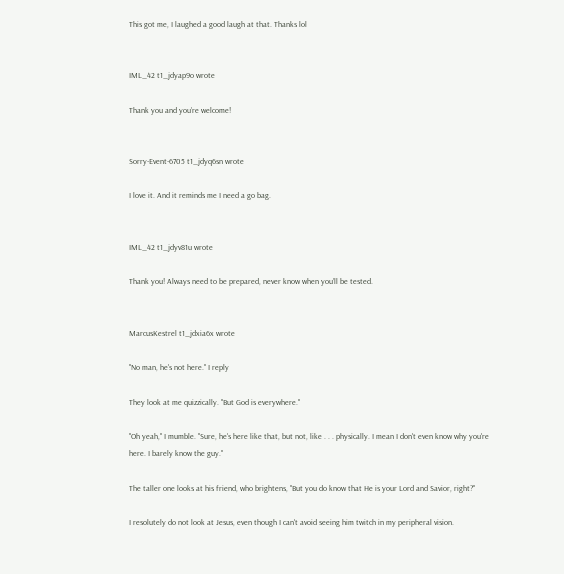This got me, I laughed a good laugh at that. Thanks lol


IML_42 t1_jdyap9o wrote

Thank you and you’re welcome!


Sorry-Event-6705 t1_jdyq6sn wrote

I love it. And it reminds me I need a go bag.


IML_42 t1_jdyv81u wrote

Thank you! Always need to be prepared, never know when you’ll be tested.


MarcusKestrel t1_jdxia6x wrote

"No man, he's not here." I reply

They look at me quizzically. "But God is everywhere."

"Oh yeah," I mumble. "Sure, he's here like that, but not, like . . . physically. I mean I don't even know why you're here. I barely know the guy."

The taller one looks at his friend, who brightens, "But you do know that He is your Lord and Savior, right?"

I resolutely do not look at Jesus, even though I can't avoid seeing him twitch in my peripheral vision.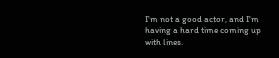I'm not a good actor, and I'm having a hard time coming up with lines.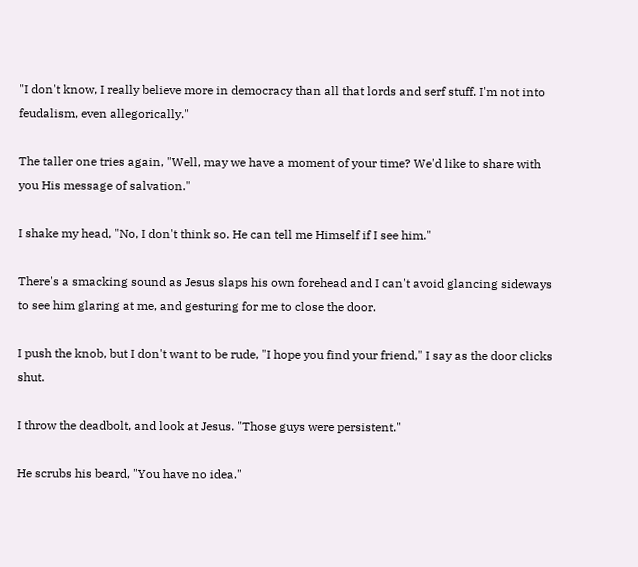"I don't know, I really believe more in democracy than all that lords and serf stuff. I'm not into feudalism, even allegorically."

The taller one tries again, "Well, may we have a moment of your time? We'd like to share with you His message of salvation."

I shake my head, "No, I don't think so. He can tell me Himself if I see him."

There's a smacking sound as Jesus slaps his own forehead and I can't avoid glancing sideways to see him glaring at me, and gesturing for me to close the door.

I push the knob, but I don't want to be rude, "I hope you find your friend," I say as the door clicks shut.

I throw the deadbolt, and look at Jesus. "Those guys were persistent."

He scrubs his beard, "You have no idea."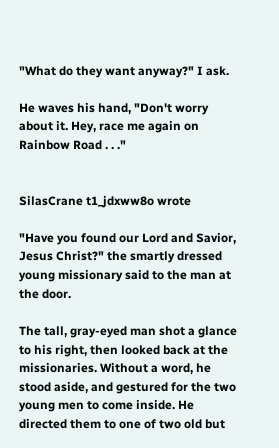"What do they want anyway?" I ask.

He waves his hand, "Don't worry about it. Hey, race me again on Rainbow Road . . ."


SilasCrane t1_jdxww8o wrote

"Have you found our Lord and Savior, Jesus Christ?" the smartly dressed young missionary said to the man at the door.

The tall, gray-eyed man shot a glance to his right, then looked back at the missionaries. Without a word, he stood aside, and gestured for the two young men to come inside. He directed them to one of two old but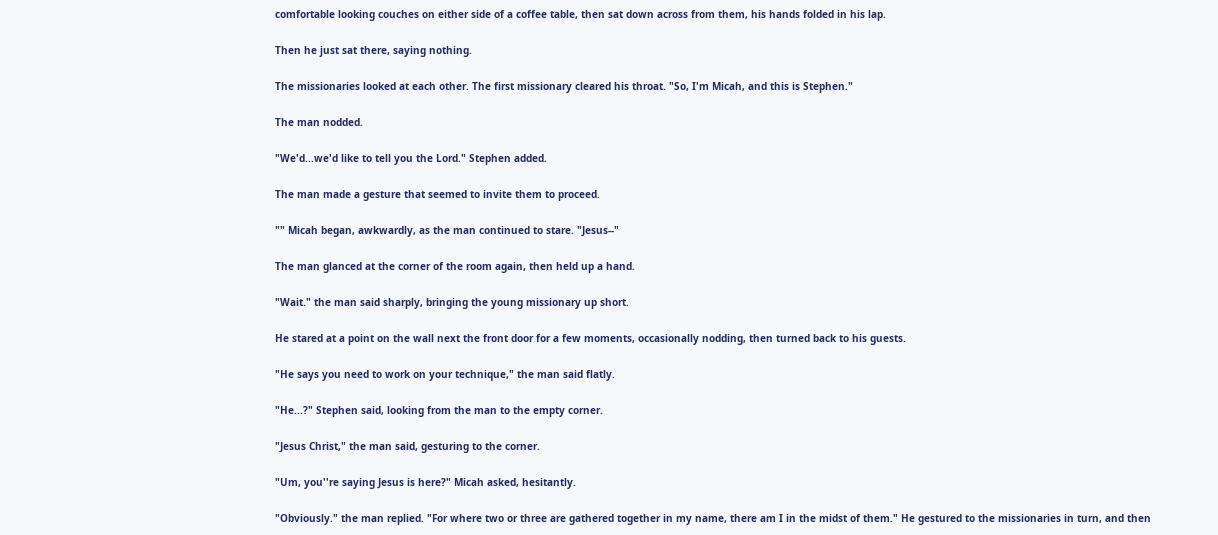comfortable looking couches on either side of a coffee table, then sat down across from them, his hands folded in his lap.

Then he just sat there, saying nothing.

The missionaries looked at each other. The first missionary cleared his throat. "So, I'm Micah, and this is Stephen."

The man nodded.

"We'd...we'd like to tell you the Lord." Stephen added.

The man made a gesture that seemed to invite them to proceed.

"" Micah began, awkwardly, as the man continued to stare. "Jesus--"

The man glanced at the corner of the room again, then held up a hand.

"Wait." the man said sharply, bringing the young missionary up short.

He stared at a point on the wall next the front door for a few moments, occasionally nodding, then turned back to his guests.

"He says you need to work on your technique," the man said flatly.

"He...?" Stephen said, looking from the man to the empty corner.

"Jesus Christ," the man said, gesturing to the corner.

"Um, you''re saying Jesus is here?" Micah asked, hesitantly.

"Obviously." the man replied. "For where two or three are gathered together in my name, there am I in the midst of them." He gestured to the missionaries in turn, and then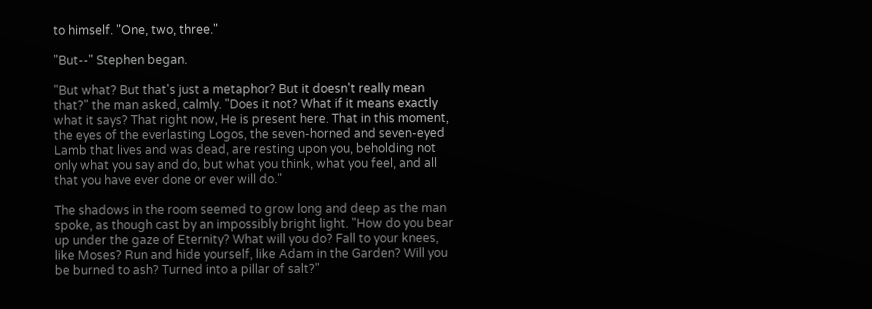to himself. "One, two, three."

"But--" Stephen began.

"But what? But that's just a metaphor? But it doesn't really mean that?" the man asked, calmly. "Does it not? What if it means exactly what it says? That right now, He is present here. That in this moment, the eyes of the everlasting Logos, the seven-horned and seven-eyed Lamb that lives and was dead, are resting upon you, beholding not only what you say and do, but what you think, what you feel, and all that you have ever done or ever will do."

The shadows in the room seemed to grow long and deep as the man spoke, as though cast by an impossibly bright light. "How do you bear up under the gaze of Eternity? What will you do? Fall to your knees, like Moses? Run and hide yourself, like Adam in the Garden? Will you be burned to ash? Turned into a pillar of salt?"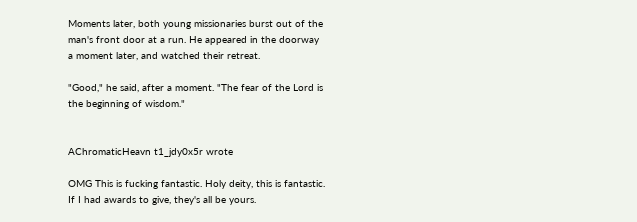Moments later, both young missionaries burst out of the man's front door at a run. He appeared in the doorway a moment later, and watched their retreat.

"Good," he said, after a moment. "The fear of the Lord is the beginning of wisdom."


AChromaticHeavn t1_jdy0x5r wrote

OMG This is fucking fantastic. Holy deity, this is fantastic. If I had awards to give, they's all be yours.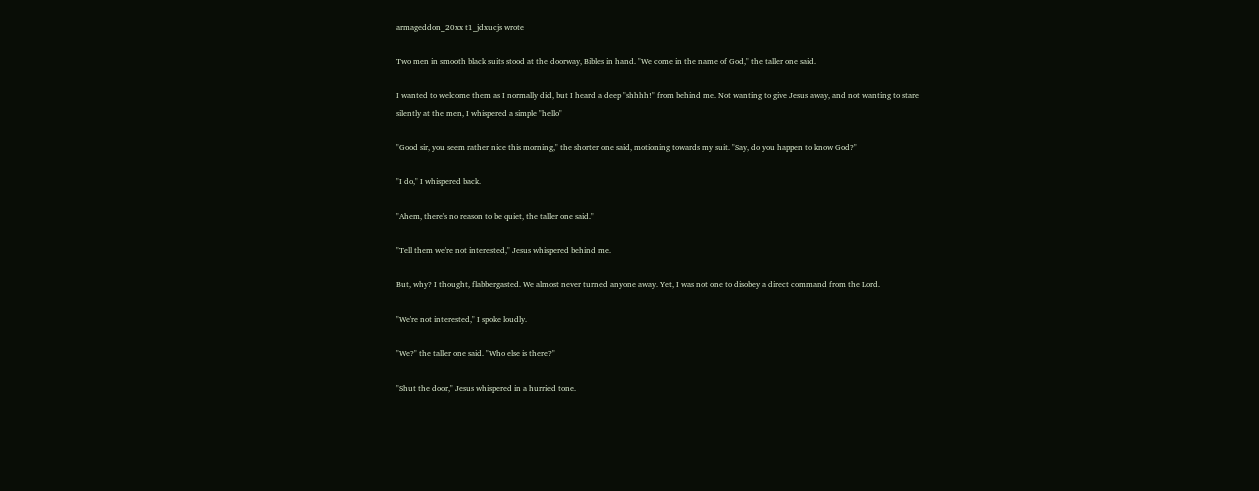armageddon_20xx t1_jdxucjs wrote

Two men in smooth black suits stood at the doorway, Bibles in hand. "We come in the name of God," the taller one said.

I wanted to welcome them as I normally did, but I heard a deep "shhhh!" from behind me. Not wanting to give Jesus away, and not wanting to stare silently at the men, I whispered a simple "hello"

"Good sir, you seem rather nice this morning," the shorter one said, motioning towards my suit. "Say, do you happen to know God?"

"I do," I whispered back.

"Ahem, there's no reason to be quiet, the taller one said."

"Tell them we're not interested," Jesus whispered behind me.

But, why? I thought, flabbergasted. We almost never turned anyone away. Yet, I was not one to disobey a direct command from the Lord.

"We're not interested," I spoke loudly.

"We?" the taller one said. "Who else is there?"

"Shut the door," Jesus whispered in a hurried tone.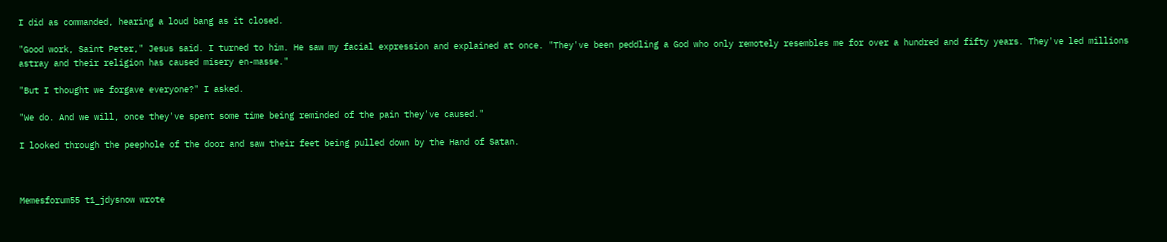I did as commanded, hearing a loud bang as it closed.

"Good work, Saint Peter," Jesus said. I turned to him. He saw my facial expression and explained at once. "They've been peddling a God who only remotely resembles me for over a hundred and fifty years. They've led millions astray and their religion has caused misery en-masse."

"But I thought we forgave everyone?" I asked.

"We do. And we will, once they've spent some time being reminded of the pain they've caused."

I looked through the peephole of the door and saw their feet being pulled down by the Hand of Satan.



Memesforum55 t1_jdysnow wrote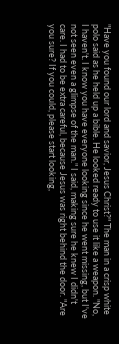"Have you found our lord and savior, Jesus Christ?" The man in a crisp white polo said as he held up a bible. He looked ready to use it like a weapon. "No, I haven't. I know you have everyone looking since he went missing, but I've not seen even a glimpse of the man." I said, making sure he knew I didn't care. I had to be extra careful, because Jesus was right behind the door. "Are you sure? If you could, please start looking,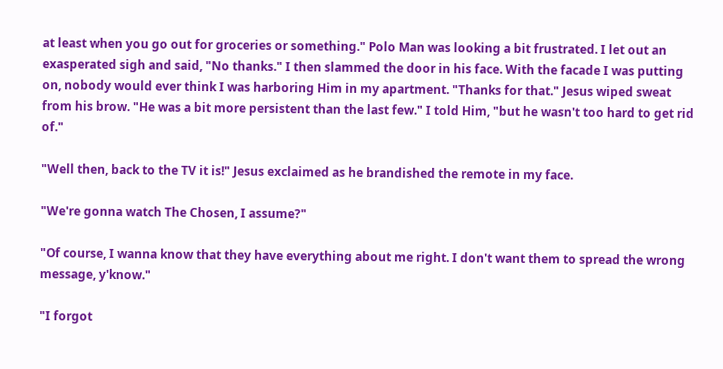at least when you go out for groceries or something." Polo Man was looking a bit frustrated. I let out an exasperated sigh and said, "No thanks." I then slammed the door in his face. With the facade I was putting on, nobody would ever think I was harboring Him in my apartment. "Thanks for that." Jesus wiped sweat from his brow. "He was a bit more persistent than the last few." I told Him, "but he wasn't too hard to get rid of."

"Well then, back to the TV it is!" Jesus exclaimed as he brandished the remote in my face.

"We're gonna watch The Chosen, I assume?"

"Of course, I wanna know that they have everything about me right. I don't want them to spread the wrong message, y'know."

"I forgot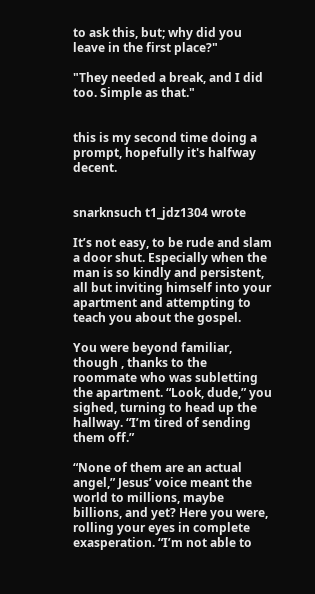to ask this, but; why did you leave in the first place?"

"They needed a break, and I did too. Simple as that."


this is my second time doing a prompt, hopefully it's halfway decent.


snarknsuch t1_jdz1304 wrote

It’s not easy, to be rude and slam a door shut. Especially when the man is so kindly and persistent, all but inviting himself into your apartment and attempting to teach you about the gospel.

You were beyond familiar, though , thanks to the roommate who was subletting the apartment. “Look, dude,” you sighed, turning to head up the hallway. “I’m tired of sending them off.”

“None of them are an actual angel,” Jesus’ voice meant the world to millions, maybe billions, and yet? Here you were, rolling your eyes in complete exasperation. “I’m not able to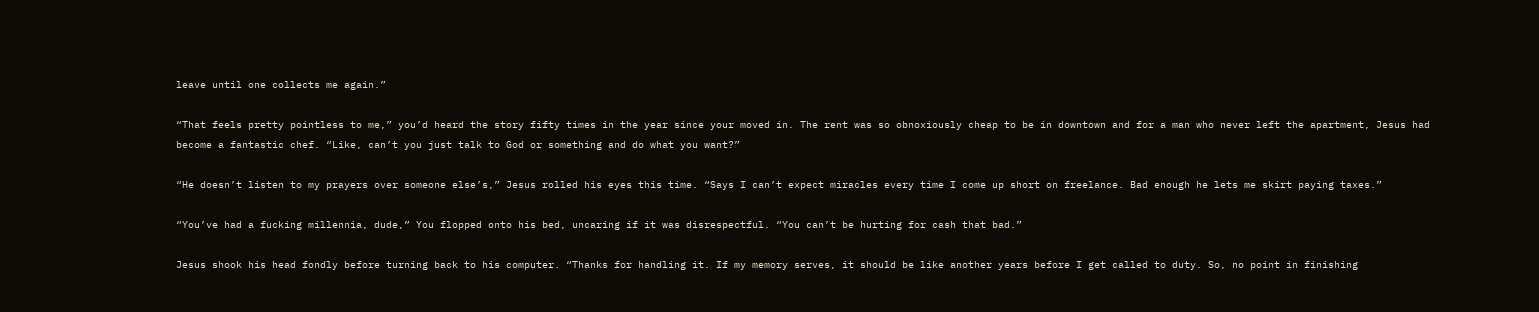leave until one collects me again.”

“That feels pretty pointless to me,” you’d heard the story fifty times in the year since your moved in. The rent was so obnoxiously cheap to be in downtown and for a man who never left the apartment, Jesus had become a fantastic chef. “Like, can’t you just talk to God or something and do what you want?”

“He doesn’t listen to my prayers over someone else’s,” Jesus rolled his eyes this time. “Says I can’t expect miracles every time I come up short on freelance. Bad enough he lets me skirt paying taxes.”

“You’ve had a fucking millennia, dude,” You flopped onto his bed, uncaring if it was disrespectful. “You can’t be hurting for cash that bad.”

Jesus shook his head fondly before turning back to his computer. “Thanks for handling it. If my memory serves, it should be like another years before I get called to duty. So, no point in finishing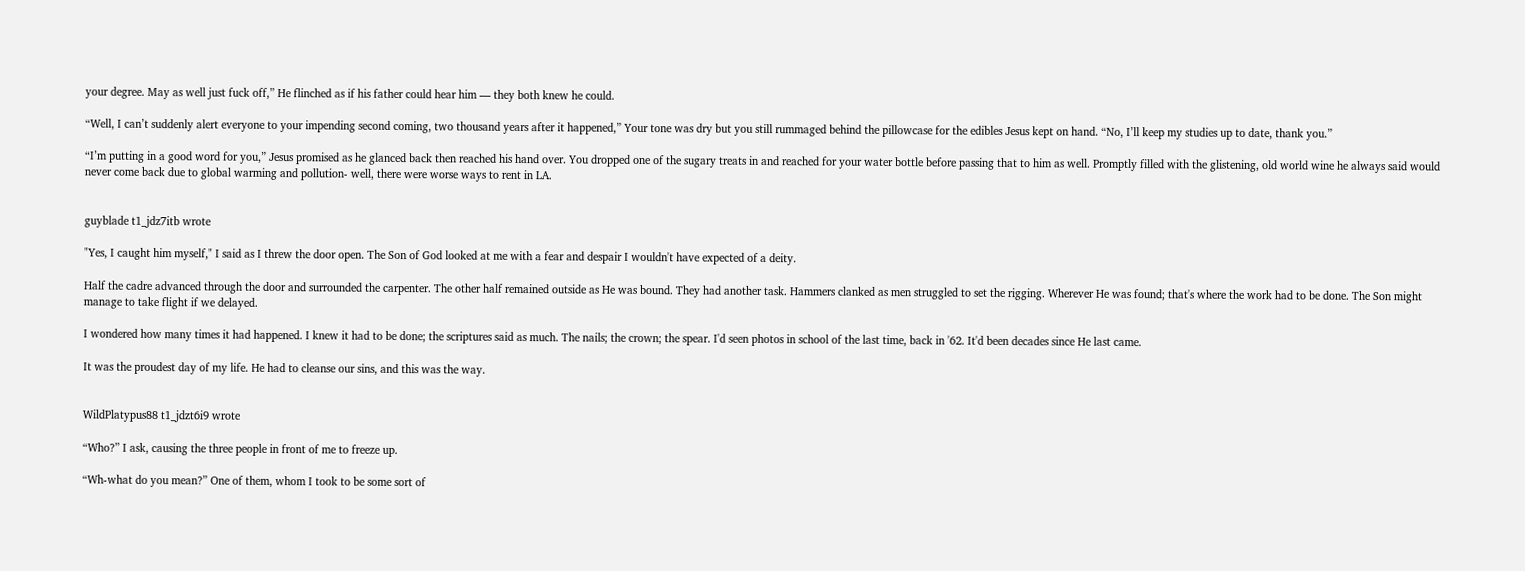your degree. May as well just fuck off,” He flinched as if his father could hear him — they both knew he could.

“Well, I can’t suddenly alert everyone to your impending second coming, two thousand years after it happened,” Your tone was dry but you still rummaged behind the pillowcase for the edibles Jesus kept on hand. “No, I’ll keep my studies up to date, thank you.”

“I’m putting in a good word for you,” Jesus promised as he glanced back then reached his hand over. You dropped one of the sugary treats in and reached for your water bottle before passing that to him as well. Promptly filled with the glistening, old world wine he always said would never come back due to global warming and pollution- well, there were worse ways to rent in LA.


guyblade t1_jdz7itb wrote

"Yes, I caught him myself," I said as I threw the door open. The Son of God looked at me with a fear and despair I wouldn't have expected of a deity.

Half the cadre advanced through the door and surrounded the carpenter. The other half remained outside as He was bound. They had another task. Hammers clanked as men struggled to set the rigging. Wherever He was found; that's where the work had to be done. The Son might manage to take flight if we delayed.

I wondered how many times it had happened. I knew it had to be done; the scriptures said as much. The nails; the crown; the spear. I'd seen photos in school of the last time, back in '62. It'd been decades since He last came.

It was the proudest day of my life. He had to cleanse our sins, and this was the way.


WildPlatypus88 t1_jdzt6i9 wrote

“Who?” I ask, causing the three people in front of me to freeze up.

“Wh-what do you mean?” One of them, whom I took to be some sort of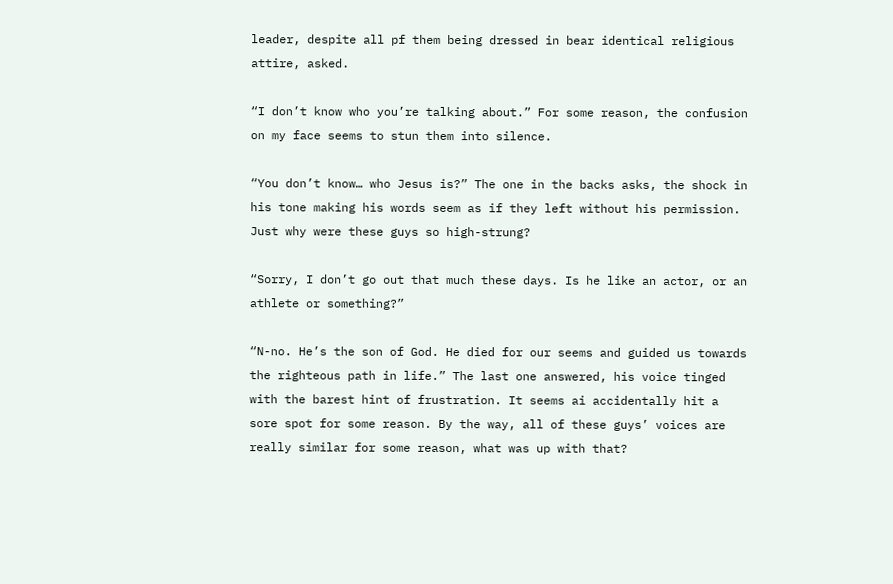leader, despite all pf them being dressed in bear identical religious attire, asked.

“I don’t know who you’re talking about.” For some reason, the confusion on my face seems to stun them into silence.

“You don’t know… who Jesus is?” The one in the backs asks, the shock in his tone making his words seem as if they left without his permission. Just why were these guys so high-strung?

“Sorry, I don’t go out that much these days. Is he like an actor, or an athlete or something?”

“N-no. He’s the son of God. He died for our seems and guided us towards the righteous path in life.” The last one answered, his voice tinged with the barest hint of frustration. It seems ai accidentally hit a sore spot for some reason. By the way, all of these guys’ voices are really similar for some reason, what was up with that?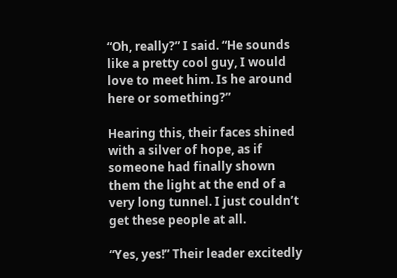“Oh, really?” I said. “He sounds like a pretty cool guy, I would love to meet him. Is he around here or something?”

Hearing this, their faces shined with a silver of hope, as if someone had finally shown them the light at the end of a very long tunnel. I just couldn’t get these people at all.

“Yes, yes!” Their leader excitedly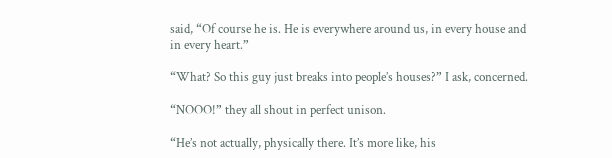said, “Of course he is. He is everywhere around us, in every house and in every heart.”

“What? So this guy just breaks into people’s houses?” I ask, concerned.

“NOOO!” they all shout in perfect unison.

“He’s not actually, physically there. It’s more like, his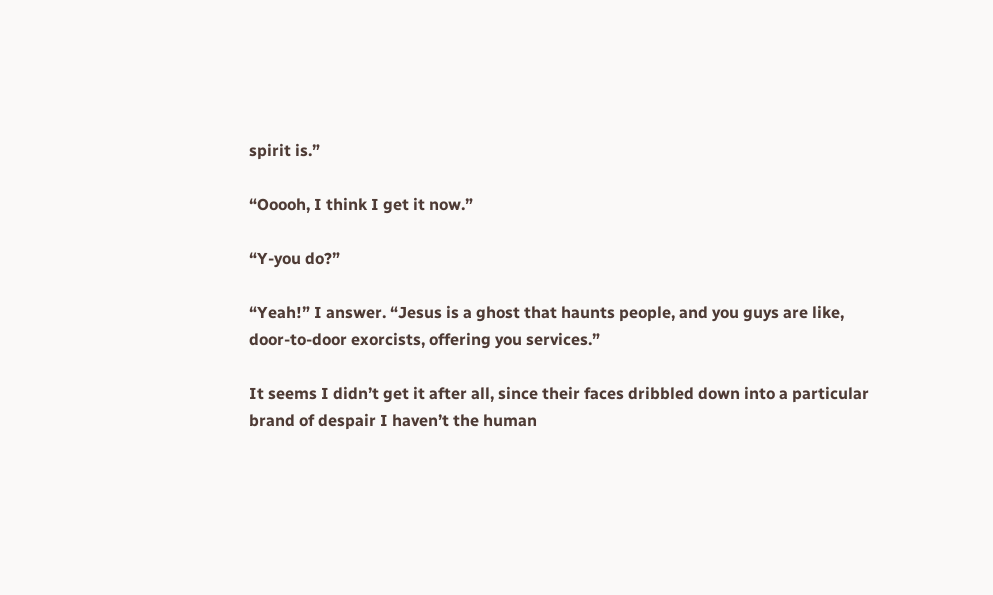spirit is.”

“Ooooh, I think I get it now.”

“Y-you do?”

“Yeah!” I answer. “Jesus is a ghost that haunts people, and you guys are like, door-to-door exorcists, offering you services.”

It seems I didn’t get it after all, since their faces dribbled down into a particular brand of despair I haven’t the human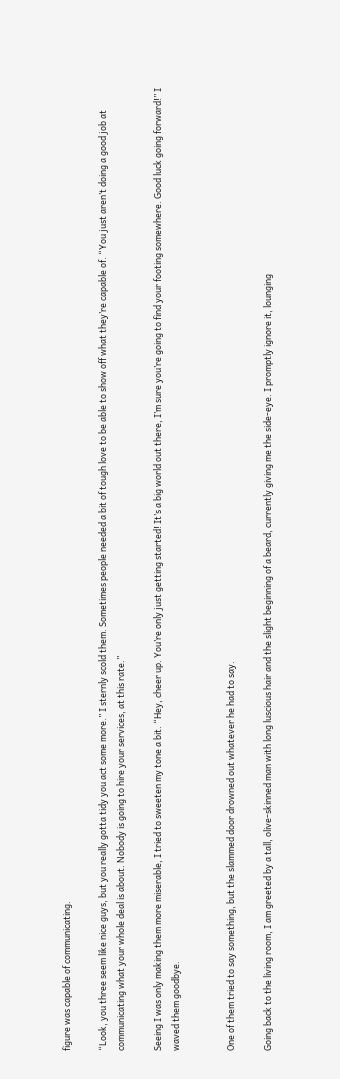figure was capable of communicating.

“Look, you three seem like nice guys, but you really gotta tidy you act some more.” I sternly scold them. Sometimes people needed a bit of tough love to be able to show off what they’re capable of. “You just aren’t doing a good job at communicating what your whole deal is about. Nobody is going to hire your services, at this rate.”

Seeing I was only making them more miserable, I tried to sweeten my tone a bit. “Hey, cheer up. You’re only just getting started! It’s a big world out there, I’m sure you’re going to find your footing somewhere. Good luck going forward!” I waved them goodbye.


One of them tried to say something, but the slammed door drowned out whatever he had to say.

Going back to the living room, I am greeted by a tall, olive-skinned man with long luscious hair and the slight beginning of a beard, currently giving me the side-eye. I promptly ignore it, lounging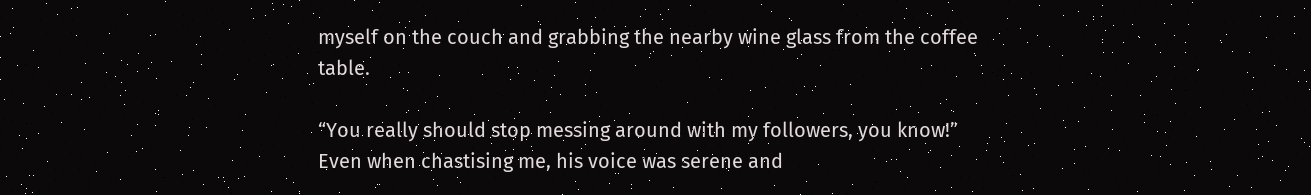myself on the couch and grabbing the nearby wine glass from the coffee table.

“You really should stop messing around with my followers, you know!” Even when chastising me, his voice was serene and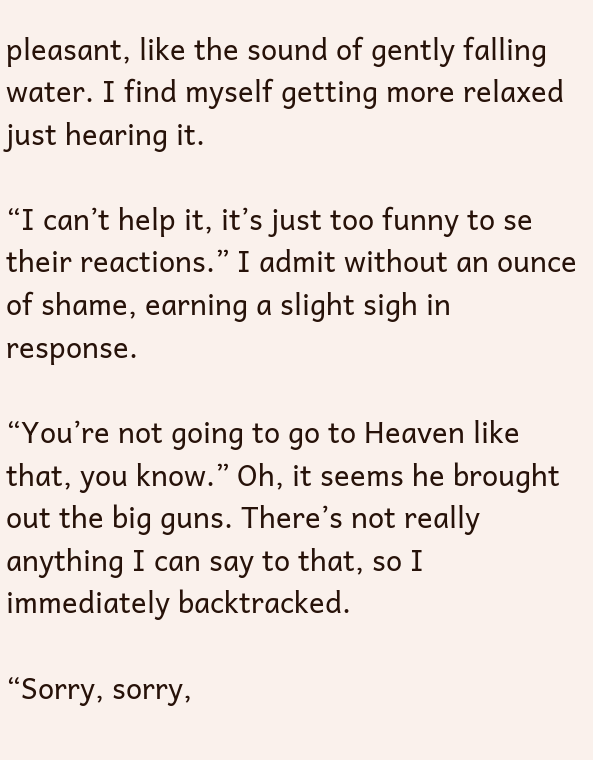pleasant, like the sound of gently falling water. I find myself getting more relaxed just hearing it.

“I can’t help it, it’s just too funny to se their reactions.” I admit without an ounce of shame, earning a slight sigh in response.

“You’re not going to go to Heaven like that, you know.” Oh, it seems he brought out the big guns. There’s not really anything I can say to that, so I immediately backtracked.

“Sorry, sorry,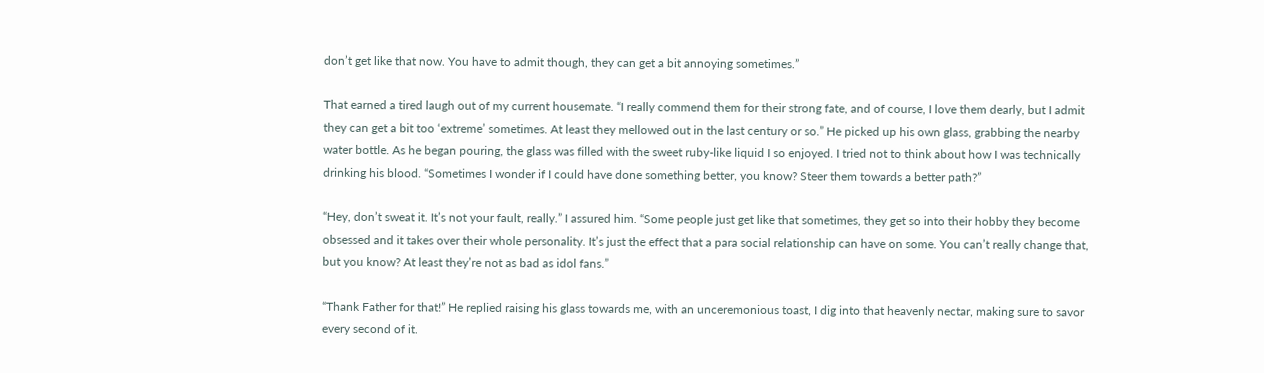don’t get like that now. You have to admit though, they can get a bit annoying sometimes.”

That earned a tired laugh out of my current housemate. “I really commend them for their strong fate, and of course, I love them dearly, but I admit they can get a bit too ‘extreme’ sometimes. At least they mellowed out in the last century or so.” He picked up his own glass, grabbing the nearby water bottle. As he began pouring, the glass was filled with the sweet ruby-like liquid I so enjoyed. I tried not to think about how I was technically drinking his blood. “Sometimes I wonder if I could have done something better, you know? Steer them towards a better path?”

“Hey, don’t sweat it. It’s not your fault, really.” I assured him. “Some people just get like that sometimes, they get so into their hobby they become obsessed and it takes over their whole personality. It’s just the effect that a para social relationship can have on some. You can’t really change that, but you know? At least they’re not as bad as idol fans.”

“Thank Father for that!” He replied raising his glass towards me, with an unceremonious toast, I dig into that heavenly nectar, making sure to savor every second of it.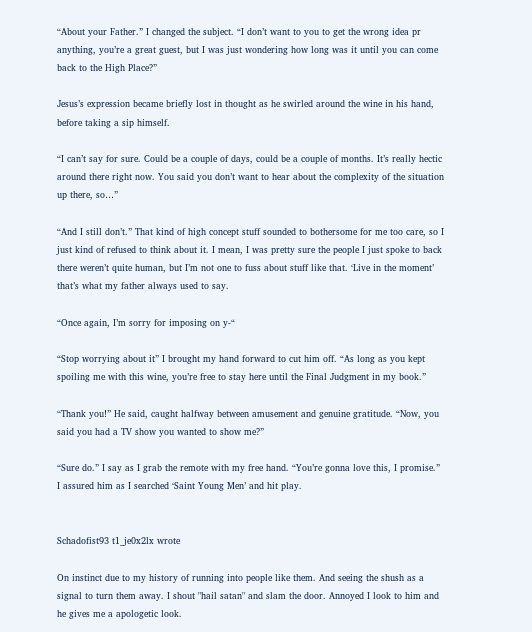“About your Father.” I changed the subject. “I don’t want to you to get the wrong idea pr anything, you’re a great guest, but I was just wondering how long was it until you can come back to the High Place?”

Jesus’s expression became briefly lost in thought as he swirled around the wine in his hand, before taking a sip himself.

“I can’t say for sure. Could be a couple of days, could be a couple of months. It’s really hectic around there right now. You said you don’t want to hear about the complexity of the situation up there, so…”

“And I still don’t.” That kind of high concept stuff sounded to bothersome for me too care, so I just kind of refused to think about it. I mean, I was pretty sure the people I just spoke to back there weren’t quite human, but I’m not one to fuss about stuff like that. ‘Live in the moment’ that’s what my father always used to say.

“Once again, I’m sorry for imposing on y-“

“Stop worrying about it” I brought my hand forward to cut him off. “As long as you kept spoiling me with this wine, you’re free to stay here until the Final Judgment in my book.”

“Thank you!” He said, caught halfway between amusement and genuine gratitude. “Now, you said you had a TV show you wanted to show me?”

“Sure do.” I say as I grab the remote with my free hand. “You’re gonna love this, I promise.” I assured him as I searched ‘Saint Young Men’ and hit play.


Schadofist93 t1_je0x2lx wrote

On instinct due to my history of running into people like them. And seeing the shush as a signal to turn them away. I shout "hail satan" and slam the door. Annoyed I look to him and he gives me a apologetic look.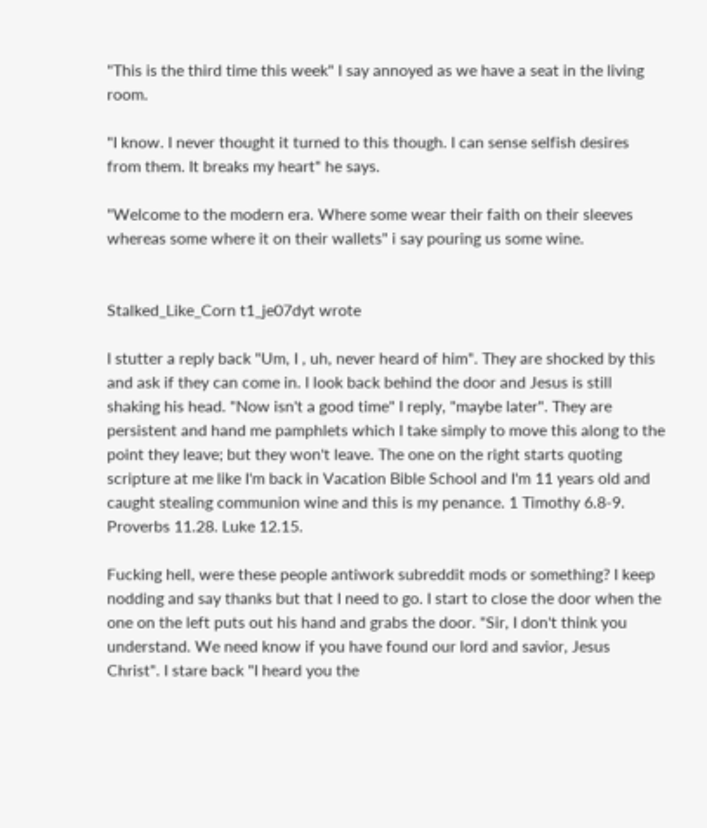"This is the third time this week" I say annoyed as we have a seat in the living room.

"I know. I never thought it turned to this though. I can sense selfish desires from them. It breaks my heart" he says.

"Welcome to the modern era. Where some wear their faith on their sleeves whereas some where it on their wallets" i say pouring us some wine.


Stalked_Like_Corn t1_je07dyt wrote

I stutter a reply back "Um, I , uh, never heard of him". They are shocked by this and ask if they can come in. I look back behind the door and Jesus is still shaking his head. "Now isn't a good time" I reply, "maybe later". They are persistent and hand me pamphlets which I take simply to move this along to the point they leave; but they won't leave. The one on the right starts quoting scripture at me like I'm back in Vacation Bible School and I'm 11 years old and caught stealing communion wine and this is my penance. 1 Timothy 6.8-9. Proverbs 11.28. Luke 12.15.

Fucking hell, were these people antiwork subreddit mods or something? I keep nodding and say thanks but that I need to go. I start to close the door when the one on the left puts out his hand and grabs the door. "Sir, I don't think you understand. We need know if you have found our lord and savior, Jesus Christ". I stare back "I heard you the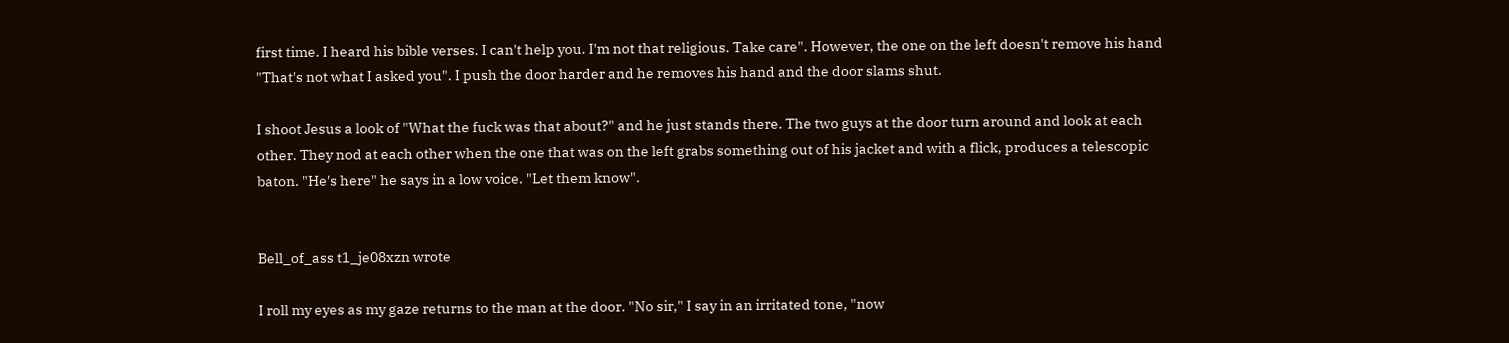first time. I heard his bible verses. I can't help you. I'm not that religious. Take care". However, the one on the left doesn't remove his hand "That's not what I asked you". I push the door harder and he removes his hand and the door slams shut.

I shoot Jesus a look of "What the fuck was that about?" and he just stands there. The two guys at the door turn around and look at each other. They nod at each other when the one that was on the left grabs something out of his jacket and with a flick, produces a telescopic baton. "He's here" he says in a low voice. "Let them know".


Bell_of_ass t1_je08xzn wrote

I roll my eyes as my gaze returns to the man at the door. "No sir," I say in an irritated tone, "now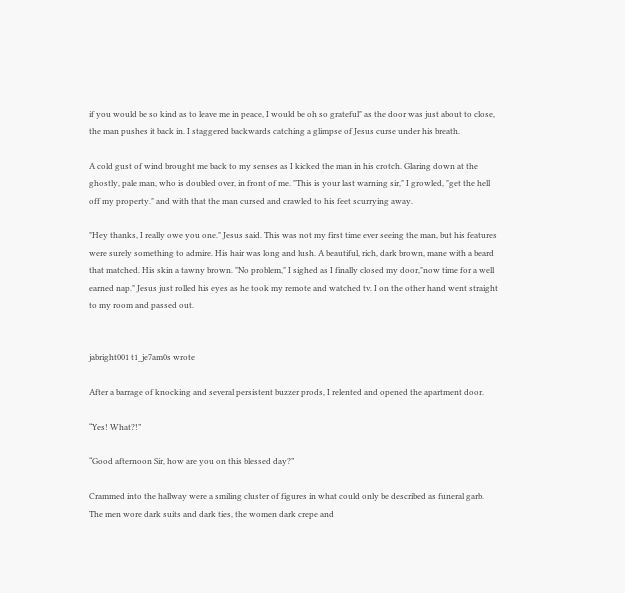if you would be so kind as to leave me in peace, I would be oh so grateful" as the door was just about to close, the man pushes it back in. I staggered backwards catching a glimpse of Jesus curse under his breath.

A cold gust of wind brought me back to my senses as I kicked the man in his crotch. Glaring down at the ghostly, pale man, who is doubled over, in front of me. "This is your last warning sir," I growled, "get the hell off my property." and with that the man cursed and crawled to his feet scurrying away.

"Hey thanks, I really owe you one." Jesus said. This was not my first time ever seeing the man, but his features were surely something to admire. His hair was long and lush. A beautiful, rich, dark brown, mane with a beard that matched. His skin a tawny brown. "No problem," I sighed as I finally closed my door,"now time for a well earned nap." Jesus just rolled his eyes as he took my remote and watched tv. I on the other hand went straight to my room and passed out.


jabright001 t1_je7am0s wrote

After a barrage of knocking and several persistent buzzer prods, I relented and opened the apartment door.

“Yes! What?!”

“Good afternoon Sir, how are you on this blessed day?”

Crammed into the hallway were a smiling cluster of figures in what could only be described as funeral garb. The men wore dark suits and dark ties, the women dark crepe and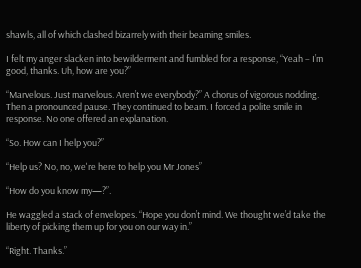shawls, all of which clashed bizarrely with their beaming smiles.

I felt my anger slacken into bewilderment and fumbled for a response, “Yeah – I’m good, thanks. Uh, how are you?”

“Marvelous. Just marvelous. Aren’t we everybody?” A chorus of vigorous nodding. Then a pronounced pause. They continued to beam. I forced a polite smile in response. No one offered an explanation.

“So. How can I help you?”

“Help us? No, no, we're here to help you Mr Jones”

“How do you know my—?”.

He waggled a stack of envelopes. “Hope you don’t mind. We thought we’d take the liberty of picking them up for you on our way in.”

“Right. Thanks.”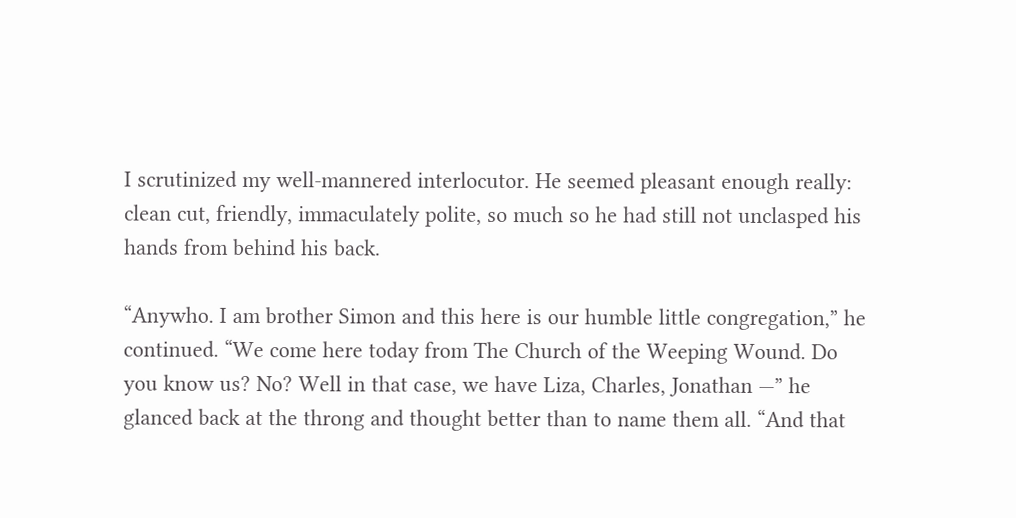I scrutinized my well-mannered interlocutor. He seemed pleasant enough really: clean cut, friendly, immaculately polite, so much so he had still not unclasped his hands from behind his back.

“Anywho. I am brother Simon and this here is our humble little congregation,” he continued. “We come here today from The Church of the Weeping Wound. Do you know us? No? Well in that case, we have Liza, Charles, Jonathan —” he glanced back at the throng and thought better than to name them all. “And that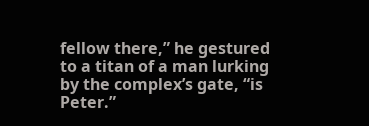fellow there,” he gestured to a titan of a man lurking by the complex’s gate, “is Peter.”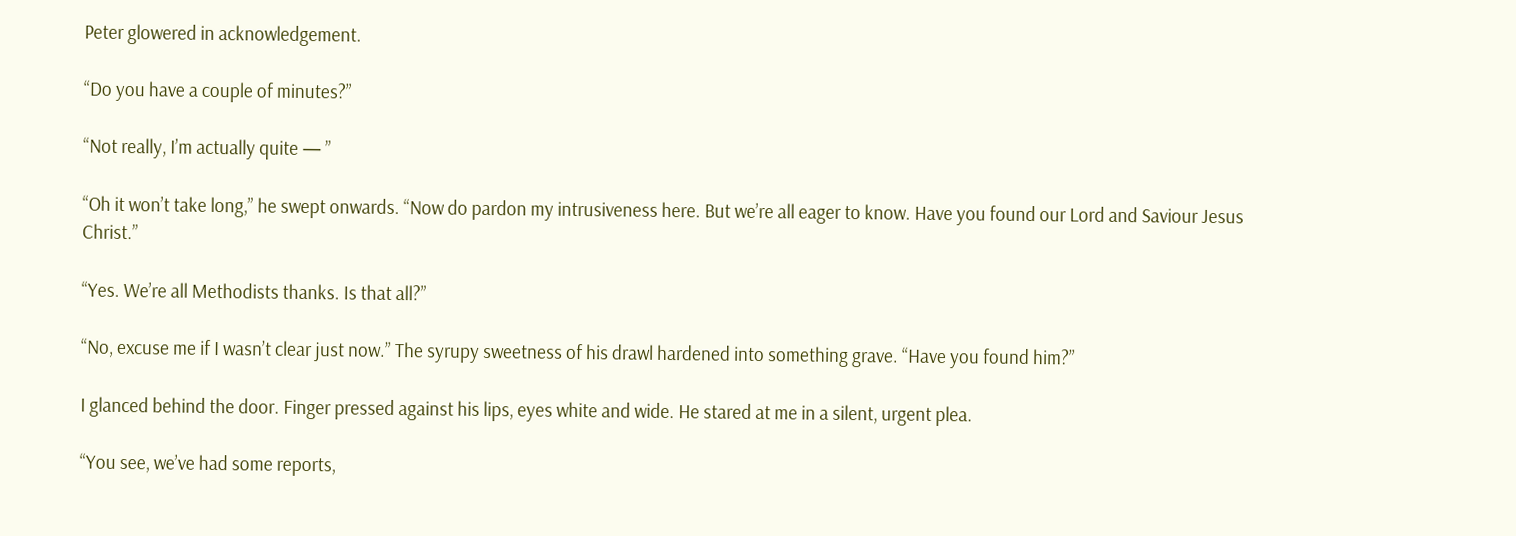Peter glowered in acknowledgement.

“Do you have a couple of minutes?”

“Not really, I’m actually quite — ”

“Oh it won’t take long,” he swept onwards. “Now do pardon my intrusiveness here. But we’re all eager to know. Have you found our Lord and Saviour Jesus Christ.”

“Yes. We’re all Methodists thanks. Is that all?”

“No, excuse me if I wasn’t clear just now.” The syrupy sweetness of his drawl hardened into something grave. “Have you found him?”

I glanced behind the door. Finger pressed against his lips, eyes white and wide. He stared at me in a silent, urgent plea.

“You see, we’ve had some reports,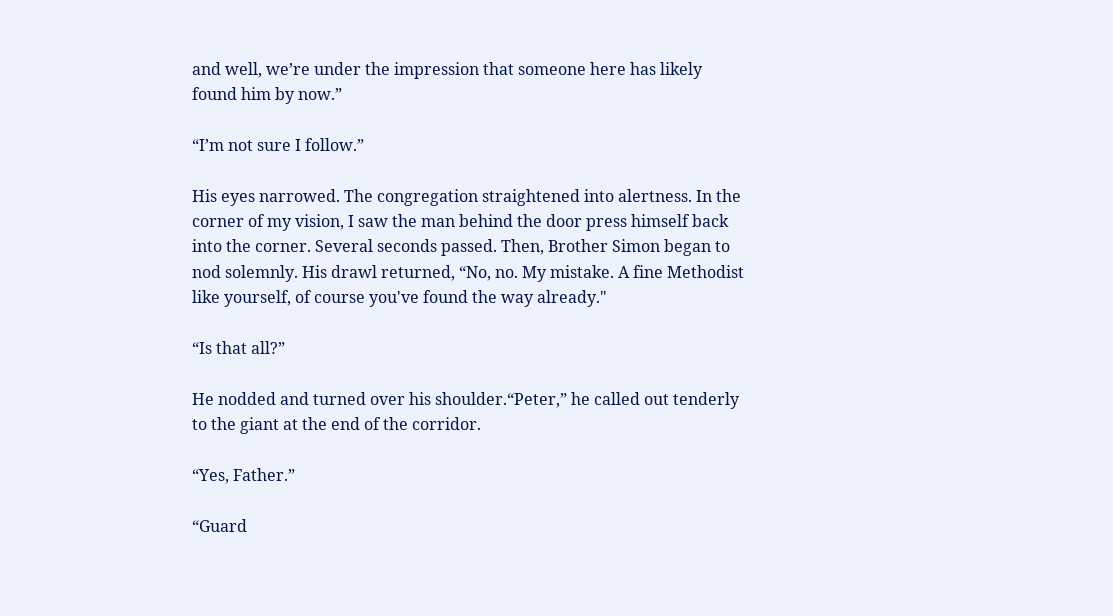and well, we’re under the impression that someone here has likely found him by now.”

“I’m not sure I follow.”

His eyes narrowed. The congregation straightened into alertness. In the corner of my vision, I saw the man behind the door press himself back into the corner. Several seconds passed. Then, Brother Simon began to nod solemnly. His drawl returned, “No, no. My mistake. A fine Methodist like yourself, of course you've found the way already."

“Is that all?”

He nodded and turned over his shoulder.“Peter,” he called out tenderly to the giant at the end of the corridor.

“Yes, Father.”

“Guard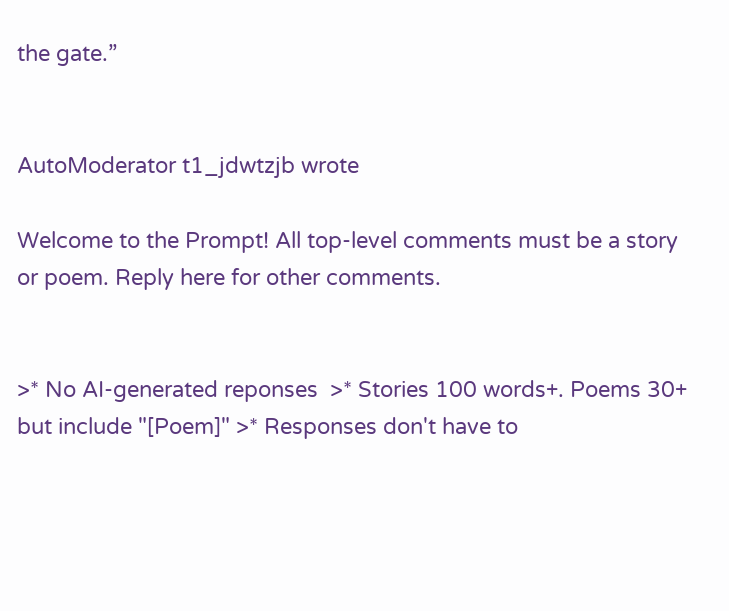the gate.”


AutoModerator t1_jdwtzjb wrote

Welcome to the Prompt! All top-level comments must be a story or poem. Reply here for other comments.


>* No AI-generated reponses  >* Stories 100 words+. Poems 30+ but include "[Poem]" >* Responses don't have to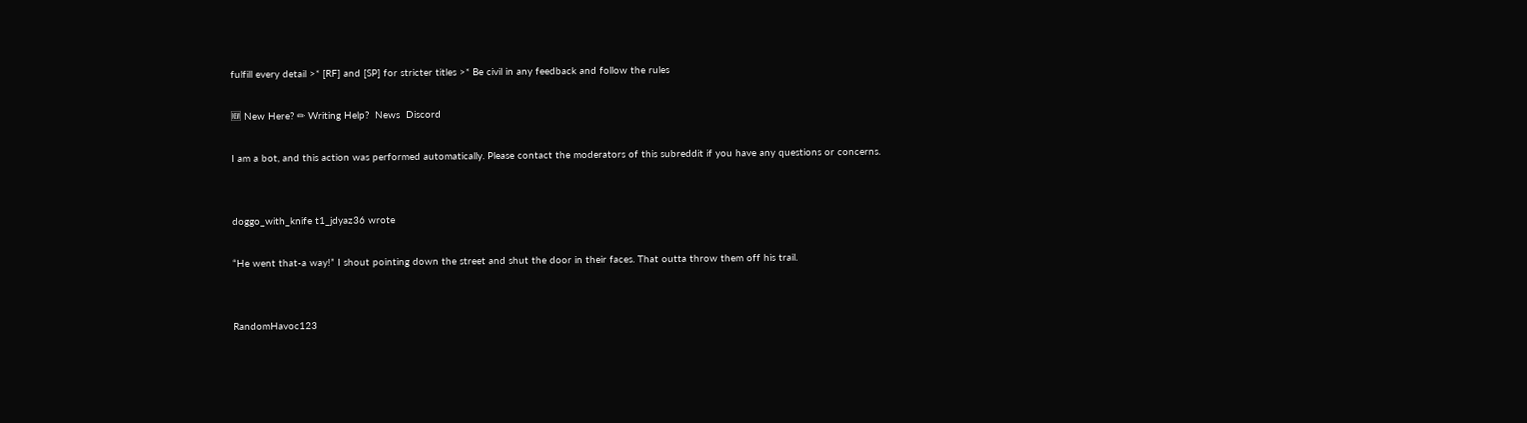fulfill every detail >* [RF] and [SP] for stricter titles >* Be civil in any feedback and follow the rules

🆕 New Here? ✏ Writing Help?  News  Discord

I am a bot, and this action was performed automatically. Please contact the moderators of this subreddit if you have any questions or concerns.


doggo_with_knife t1_jdyaz36 wrote

“He went that-a way!” I shout pointing down the street and shut the door in their faces. That outta throw them off his trail.


RandomHavoc123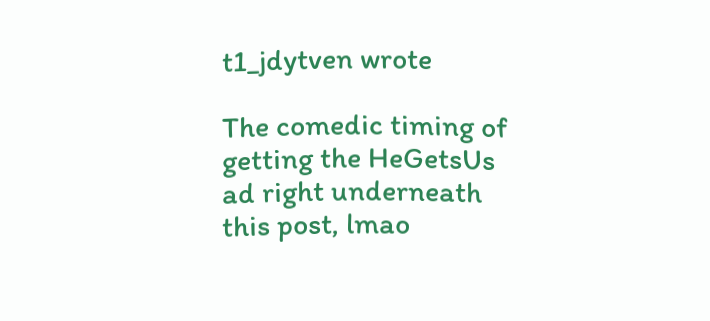t1_jdytven wrote

The comedic timing of getting the HeGetsUs ad right underneath this post, lmao